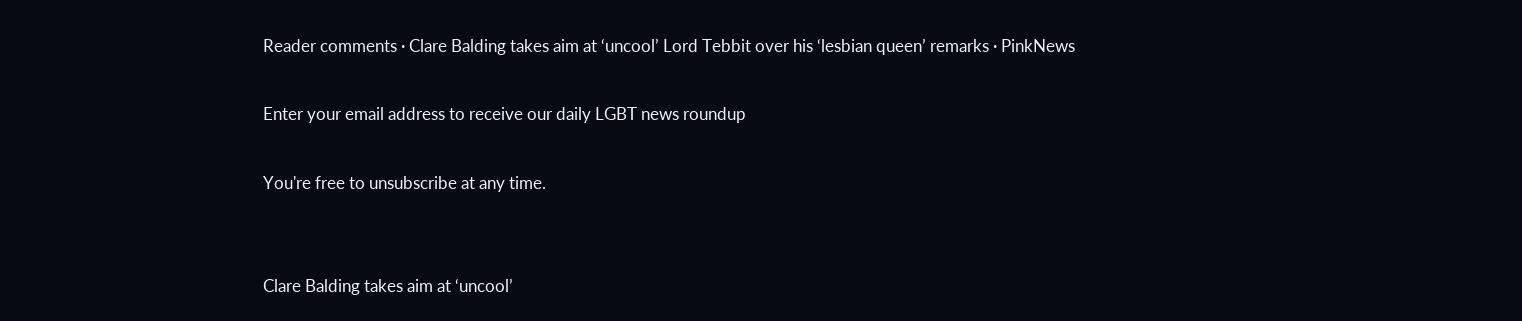Reader comments · Clare Balding takes aim at ‘uncool’ Lord Tebbit over his ‘lesbian queen’ remarks · PinkNews

Enter your email address to receive our daily LGBT news roundup

You're free to unsubscribe at any time.


Clare Balding takes aim at ‘uncool’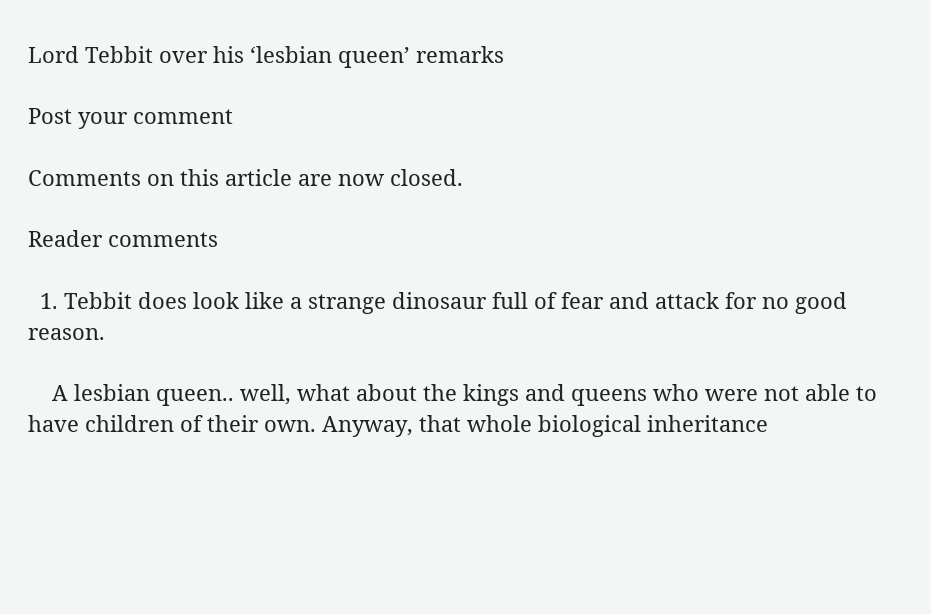Lord Tebbit over his ‘lesbian queen’ remarks

Post your comment

Comments on this article are now closed.

Reader comments

  1. Tebbit does look like a strange dinosaur full of fear and attack for no good reason.

    A lesbian queen.. well, what about the kings and queens who were not able to have children of their own. Anyway, that whole biological inheritance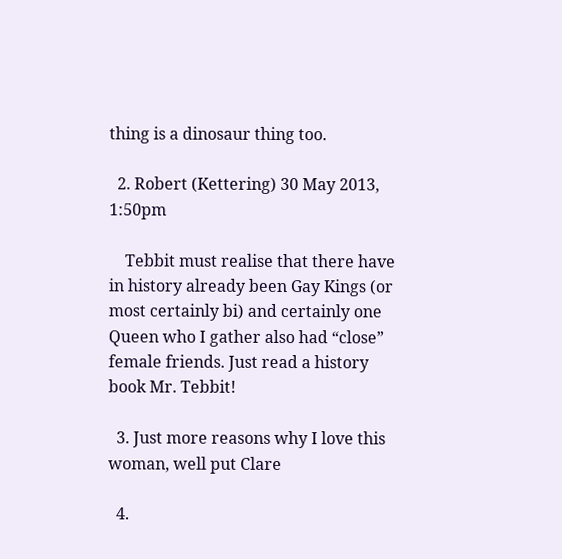thing is a dinosaur thing too.

  2. Robert (Kettering) 30 May 2013, 1:50pm

    Tebbit must realise that there have in history already been Gay Kings (or most certainly bi) and certainly one Queen who I gather also had “close” female friends. Just read a history book Mr. Tebbit!

  3. Just more reasons why I love this woman, well put Clare

  4.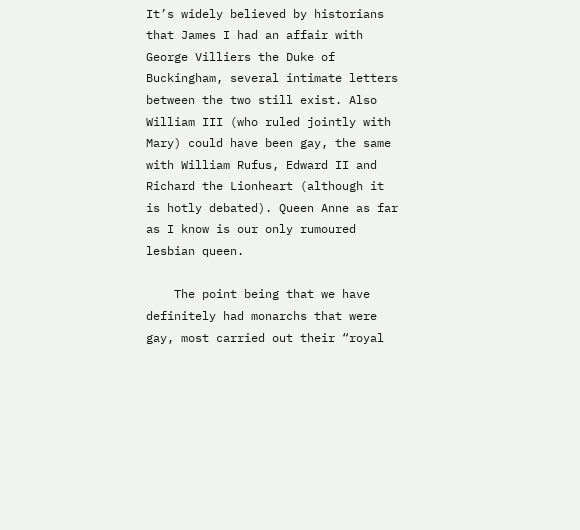It’s widely believed by historians that James I had an affair with George Villiers the Duke of Buckingham, several intimate letters between the two still exist. Also William III (who ruled jointly with Mary) could have been gay, the same with William Rufus, Edward II and Richard the Lionheart (although it is hotly debated). Queen Anne as far as I know is our only rumoured lesbian queen.

    The point being that we have definitely had monarchs that were gay, most carried out their “royal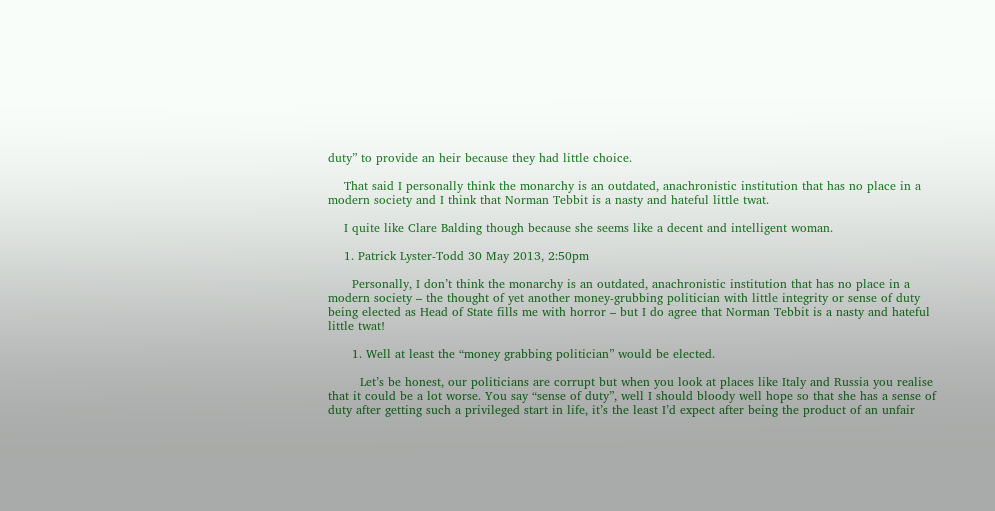duty” to provide an heir because they had little choice.

    That said I personally think the monarchy is an outdated, anachronistic institution that has no place in a modern society and I think that Norman Tebbit is a nasty and hateful little twat.

    I quite like Clare Balding though because she seems like a decent and intelligent woman.

    1. Patrick Lyster-Todd 30 May 2013, 2:50pm

      Personally, I don’t think the monarchy is an outdated, anachronistic institution that has no place in a modern society – the thought of yet another money-grubbing politician with little integrity or sense of duty being elected as Head of State fills me with horror – but I do agree that Norman Tebbit is a nasty and hateful little twat!

      1. Well at least the “money grabbing politician” would be elected.

        Let’s be honest, our politicians are corrupt but when you look at places like Italy and Russia you realise that it could be a lot worse. You say “sense of duty”, well I should bloody well hope so that she has a sense of duty after getting such a privileged start in life, it’s the least I’d expect after being the product of an unfair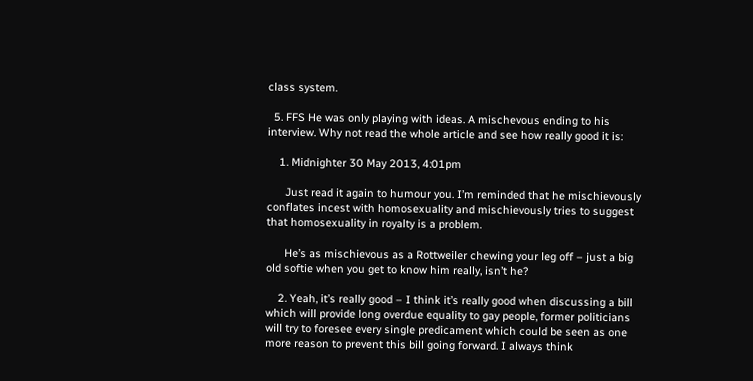class system.

  5. FFS He was only playing with ideas. A mischevous ending to his interview. Why not read the whole article and see how really good it is:

    1. Midnighter 30 May 2013, 4:01pm

      Just read it again to humour you. I’m reminded that he mischievously conflates incest with homosexuality and mischievously tries to suggest that homosexuality in royalty is a problem.

      He’s as mischievous as a Rottweiler chewing your leg off – just a big old softie when you get to know him really, isn’t he?

    2. Yeah, it’s really good – I think it’s really good when discussing a bill which will provide long overdue equality to gay people, former politicians will try to foresee every single predicament which could be seen as one more reason to prevent this bill going forward. I always think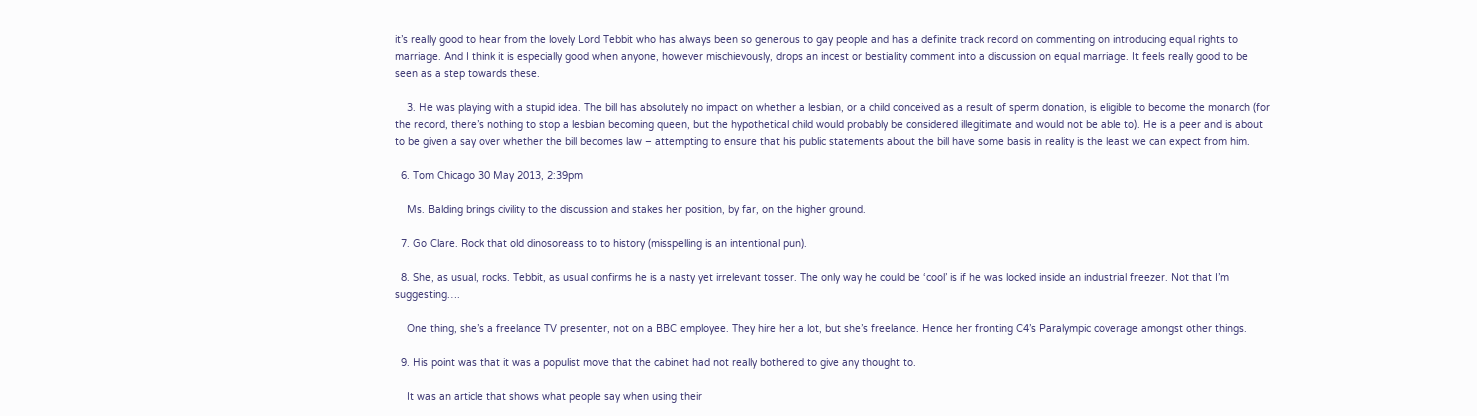it’s really good to hear from the lovely Lord Tebbit who has always been so generous to gay people and has a definite track record on commenting on introducing equal rights to marriage. And I think it is especially good when anyone, however mischievously, drops an incest or bestiality comment into a discussion on equal marriage. It feels really good to be seen as a step towards these.

    3. He was playing with a stupid idea. The bill has absolutely no impact on whether a lesbian, or a child conceived as a result of sperm donation, is eligible to become the monarch (for the record, there’s nothing to stop a lesbian becoming queen, but the hypothetical child would probably be considered illegitimate and would not be able to). He is a peer and is about to be given a say over whether the bill becomes law – attempting to ensure that his public statements about the bill have some basis in reality is the least we can expect from him.

  6. Tom Chicago 30 May 2013, 2:39pm

    Ms. Balding brings civility to the discussion and stakes her position, by far, on the higher ground.

  7. Go Clare. Rock that old dinosoreass to to history (misspelling is an intentional pun).

  8. She, as usual, rocks. Tebbit, as usual confirms he is a nasty yet irrelevant tosser. The only way he could be ‘cool’ is if he was locked inside an industrial freezer. Not that I’m suggesting….

    One thing, she’s a freelance TV presenter, not on a BBC employee. They hire her a lot, but she’s freelance. Hence her fronting C4’s Paralympic coverage amongst other things.

  9. His point was that it was a populist move that the cabinet had not really bothered to give any thought to.

    It was an article that shows what people say when using their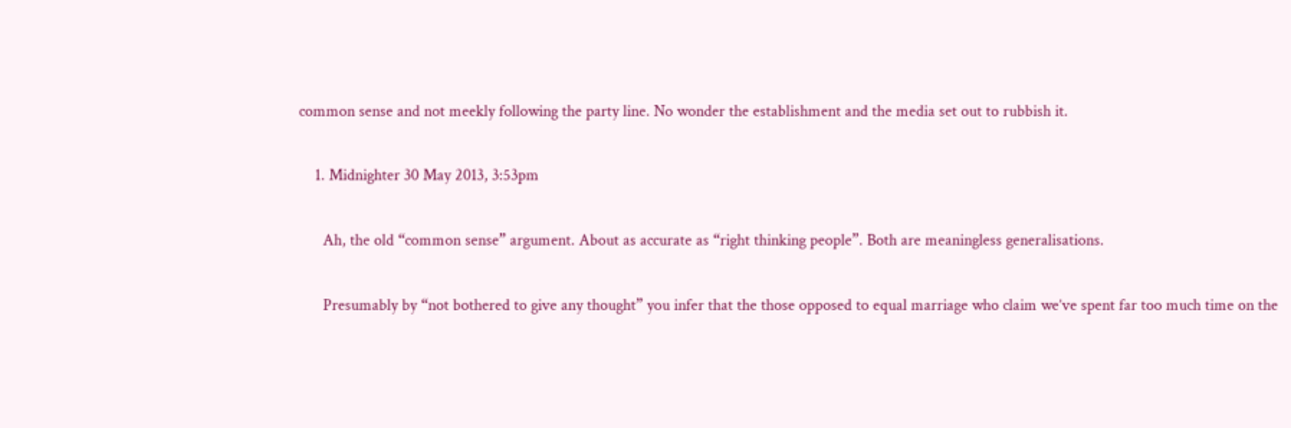common sense and not meekly following the party line. No wonder the establishment and the media set out to rubbish it.

    1. Midnighter 30 May 2013, 3:53pm

      Ah, the old “common sense” argument. About as accurate as “right thinking people”. Both are meaningless generalisations.

      Presumably by “not bothered to give any thought” you infer that the those opposed to equal marriage who claim we’ve spent far too much time on the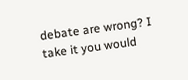debate are wrong? I take it you would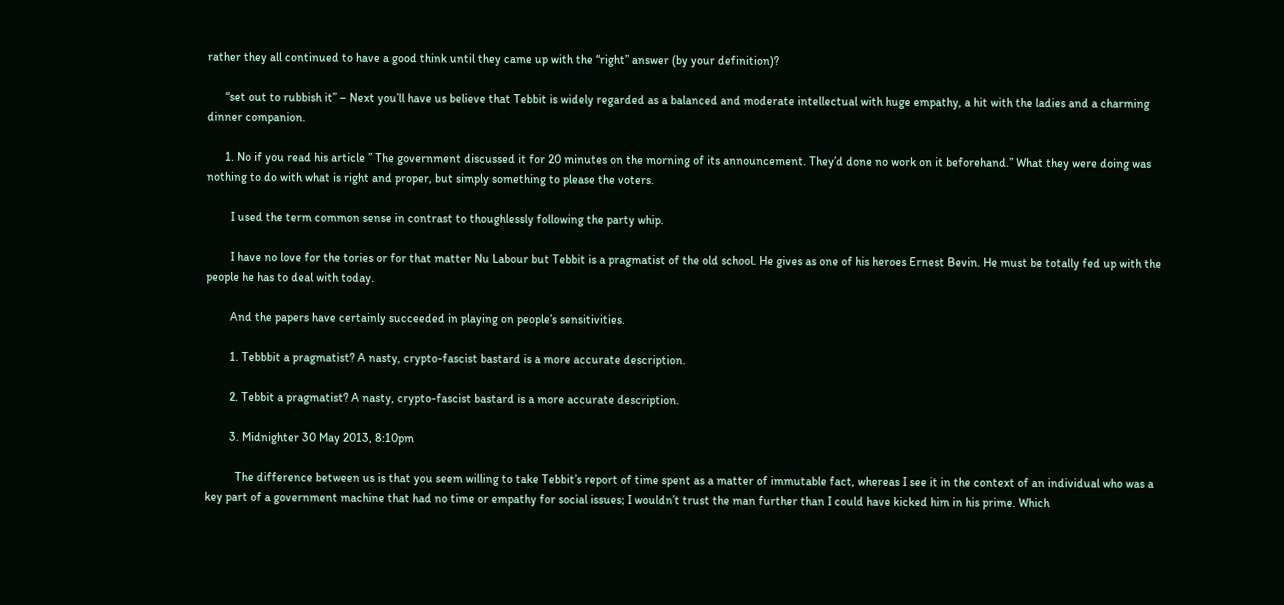rather they all continued to have a good think until they came up with the “right” answer (by your definition)?

      “set out to rubbish it” – Next you’ll have us believe that Tebbit is widely regarded as a balanced and moderate intellectual with huge empathy, a hit with the ladies and a charming dinner companion.

      1. No if you read his article ” The government discussed it for 20 minutes on the morning of its announcement. They’d done no work on it beforehand.” What they were doing was nothing to do with what is right and proper, but simply something to please the voters.

        I used the term common sense in contrast to thoughlessly following the party whip.

        I have no love for the tories or for that matter Nu Labour but Tebbit is a pragmatist of the old school. He gives as one of his heroes Ernest Bevin. He must be totally fed up with the people he has to deal with today.

        And the papers have certainly succeeded in playing on people’s sensitivities.

        1. Tebbbit a pragmatist? A nasty, crypto-fascist bastard is a more accurate description.

        2. Tebbit a pragmatist? A nasty, crypto-fascist bastard is a more accurate description.

        3. Midnighter 30 May 2013, 8:10pm

          The difference between us is that you seem willing to take Tebbit’s report of time spent as a matter of immutable fact, whereas I see it in the context of an individual who was a key part of a government machine that had no time or empathy for social issues; I wouldn’t trust the man further than I could have kicked him in his prime. Which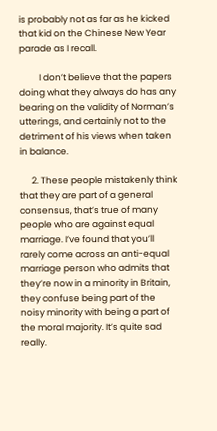is probably not as far as he kicked that kid on the Chinese New Year parade as I recall.

          I don’t believe that the papers doing what they always do has any bearing on the validity of Norman’s utterings, and certainly not to the detriment of his views when taken in balance.

      2. These people mistakenly think that they are part of a general consensus, that’s true of many people who are against equal marriage. I’ve found that you’ll rarely come across an anti-equal marriage person who admits that they’re now in a minority in Britain, they confuse being part of the noisy minority with being a part of the moral majority. It’s quite sad really.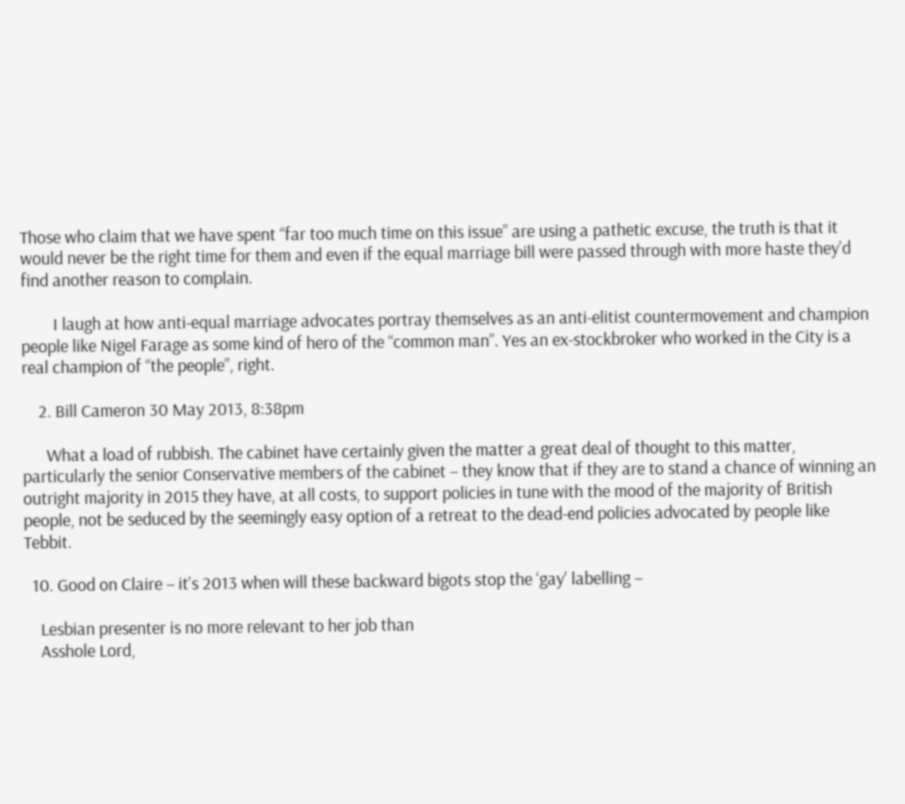Those who claim that we have spent “far too much time on this issue” are using a pathetic excuse, the truth is that it would never be the right time for them and even if the equal marriage bill were passed through with more haste they’d find another reason to complain.

        I laugh at how anti-equal marriage advocates portray themselves as an anti-elitist countermovement and champion people like Nigel Farage as some kind of hero of the “common man”. Yes an ex-stockbroker who worked in the City is a real champion of “the people”, right.

    2. Bill Cameron 30 May 2013, 8:38pm

      What a load of rubbish. The cabinet have certainly given the matter a great deal of thought to this matter, particularly the senior Conservative members of the cabinet – they know that if they are to stand a chance of winning an outright majority in 2015 they have, at all costs, to support policies in tune with the mood of the majority of British people, not be seduced by the seemingly easy option of a retreat to the dead-end policies advocated by people like Tebbit.

  10. Good on Claire – it’s 2013 when will these backward bigots stop the ‘gay’ labelling –

    Lesbian presenter is no more relevant to her job than
    Asshole Lord,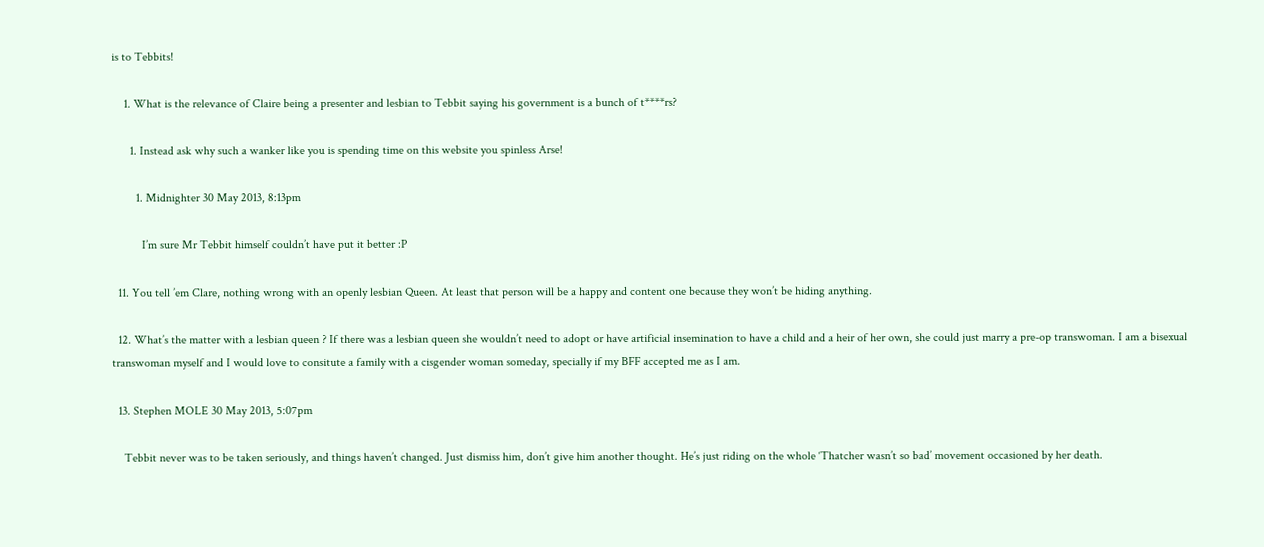is to Tebbits!

    1. What is the relevance of Claire being a presenter and lesbian to Tebbit saying his government is a bunch of t****rs?

      1. Instead ask why such a wanker like you is spending time on this website you spinless Arse!

        1. Midnighter 30 May 2013, 8:13pm

          I’m sure Mr Tebbit himself couldn’t have put it better :P

  11. You tell ’em Clare, nothing wrong with an openly lesbian Queen. At least that person will be a happy and content one because they won’t be hiding anything.

  12. What’s the matter with a lesbian queen ? If there was a lesbian queen she wouldn’t need to adopt or have artificial insemination to have a child and a heir of her own, she could just marry a pre-op transwoman. I am a bisexual transwoman myself and I would love to consitute a family with a cisgender woman someday, specially if my BFF accepted me as I am.

  13. Stephen MOLE 30 May 2013, 5:07pm

    Tebbit never was to be taken seriously, and things haven’t changed. Just dismiss him, don’t give him another thought. He’s just riding on the whole ‘Thatcher wasn’t so bad’ movement occasioned by her death.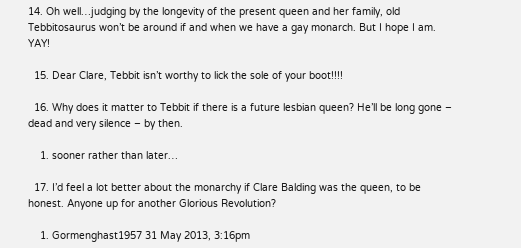14. Oh well…judging by the longevity of the present queen and her family, old Tebbitosaurus won’t be around if and when we have a gay monarch. But I hope I am. YAY!

  15. Dear Clare, Tebbit isn’t worthy to lick the sole of your boot!!!!

  16. Why does it matter to Tebbit if there is a future lesbian queen? He’ll be long gone – dead and very silence – by then.

    1. sooner rather than later…

  17. I’d feel a lot better about the monarchy if Clare Balding was the queen, to be honest. Anyone up for another Glorious Revolution?

    1. Gormenghast1957 31 May 2013, 3:16pm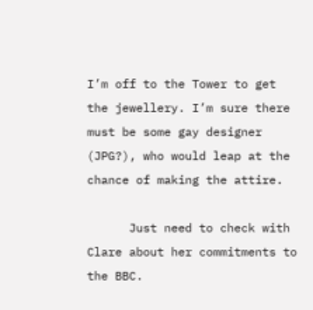I’m off to the Tower to get the jewellery. I’m sure there must be some gay designer (JPG?), who would leap at the chance of making the attire.

      Just need to check with Clare about her commitments to the BBC.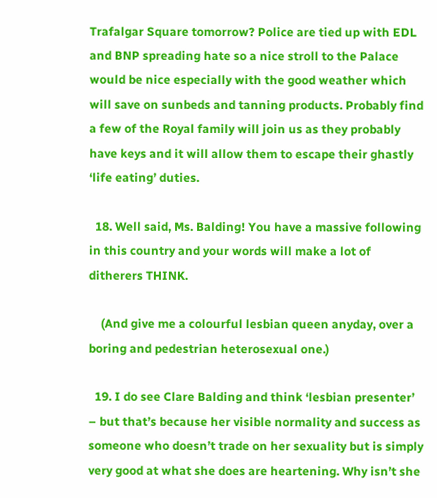Trafalgar Square tomorrow? Police are tied up with EDL and BNP spreading hate so a nice stroll to the Palace would be nice especially with the good weather which will save on sunbeds and tanning products. Probably find a few of the Royal family will join us as they probably have keys and it will allow them to escape their ghastly ‘life eating’ duties.

  18. Well said, Ms. Balding! You have a massive following in this country and your words will make a lot of ditherers THINK.

    (And give me a colourful lesbian queen anyday, over a boring and pedestrian heterosexual one.)

  19. I do see Clare Balding and think ‘lesbian presenter’ – but that’s because her visible normality and success as someone who doesn’t trade on her sexuality but is simply very good at what she does are heartening. Why isn’t she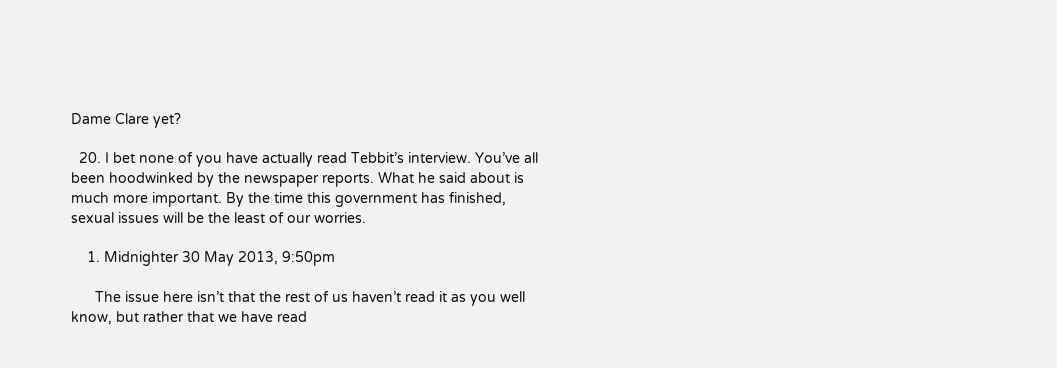Dame Clare yet?

  20. I bet none of you have actually read Tebbit’s interview. You’ve all been hoodwinked by the newspaper reports. What he said about is much more important. By the time this government has finished, sexual issues will be the least of our worries.

    1. Midnighter 30 May 2013, 9:50pm

      The issue here isn’t that the rest of us haven’t read it as you well know, but rather that we have read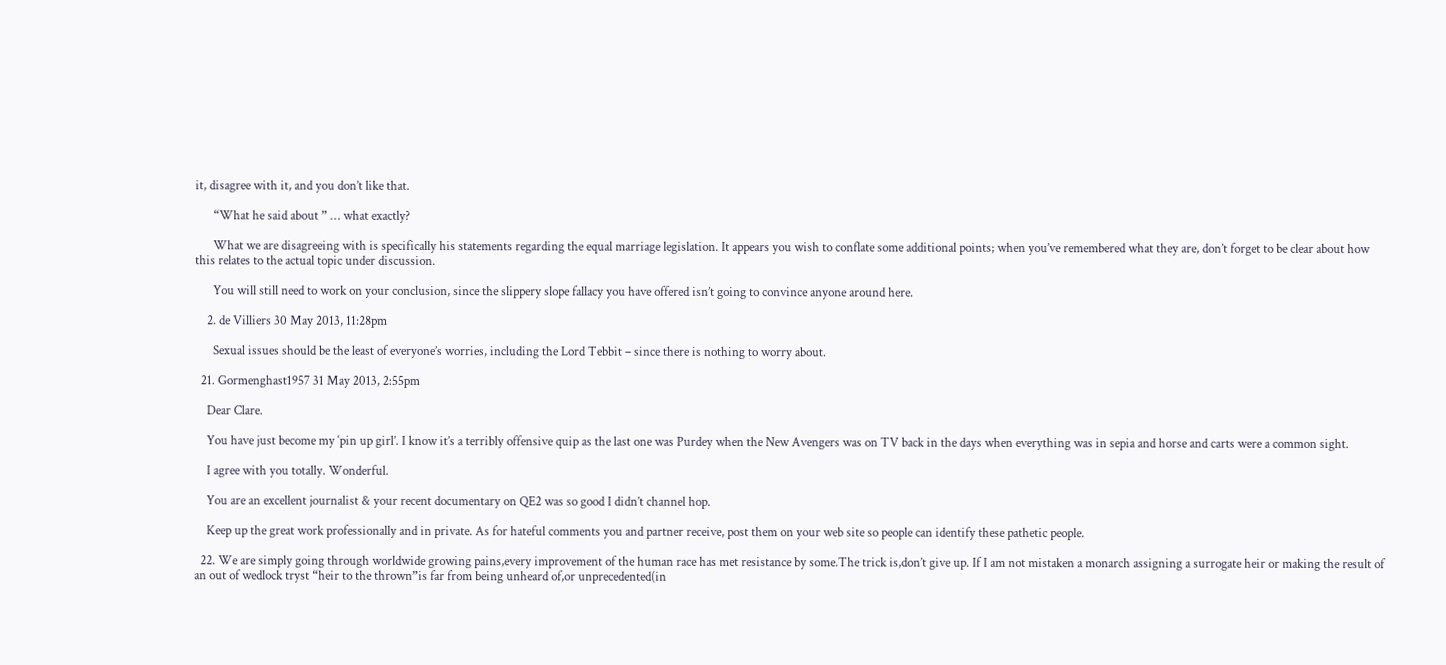it, disagree with it, and you don’t like that.

      “What he said about ” … what exactly?

      What we are disagreeing with is specifically his statements regarding the equal marriage legislation. It appears you wish to conflate some additional points; when you’ve remembered what they are, don’t forget to be clear about how this relates to the actual topic under discussion.

      You will still need to work on your conclusion, since the slippery slope fallacy you have offered isn’t going to convince anyone around here.

    2. de Villiers 30 May 2013, 11:28pm

      Sexual issues should be the least of everyone’s worries, including the Lord Tebbit – since there is nothing to worry about.

  21. Gormenghast1957 31 May 2013, 2:55pm

    Dear Clare.

    You have just become my ‘pin up girl’. I know it’s a terribly offensive quip as the last one was Purdey when the New Avengers was on TV back in the days when everything was in sepia and horse and carts were a common sight.

    I agree with you totally. Wonderful.

    You are an excellent journalist & your recent documentary on QE2 was so good I didn’t channel hop.

    Keep up the great work professionally and in private. As for hateful comments you and partner receive, post them on your web site so people can identify these pathetic people.

  22. We are simply going through worldwide growing pains,every improvement of the human race has met resistance by some.The trick is,don’t give up. If I am not mistaken a monarch assigning a surrogate heir or making the result of an out of wedlock tryst “heir to the thrown”is far from being unheard of,or unprecedented(in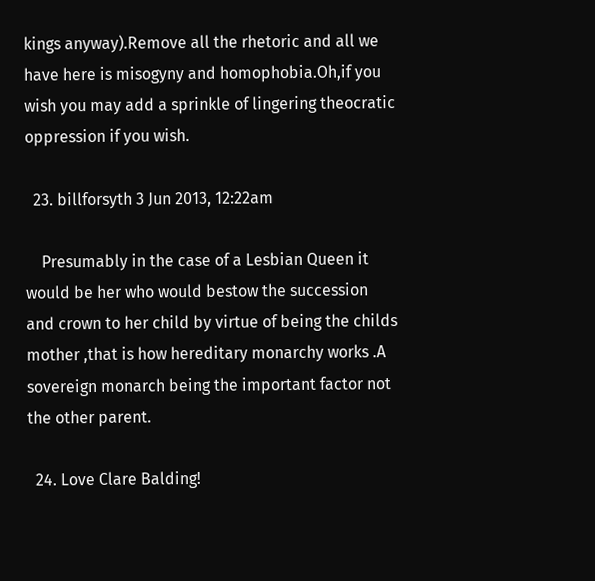kings anyway).Remove all the rhetoric and all we have here is misogyny and homophobia.Oh,if you wish you may add a sprinkle of lingering theocratic oppression if you wish.

  23. billforsyth 3 Jun 2013, 12:22am

    Presumably in the case of a Lesbian Queen it would be her who would bestow the succession and crown to her child by virtue of being the childs mother ,that is how hereditary monarchy works .A sovereign monarch being the important factor not the other parent.

  24. Love Clare Balding!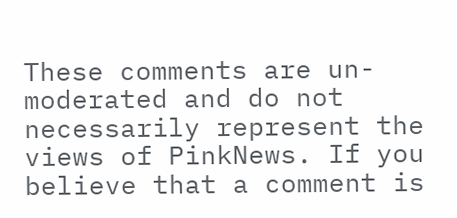These comments are un-moderated and do not necessarily represent the views of PinkNews. If you believe that a comment is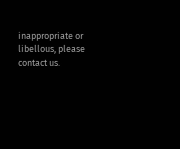inappropriate or libellous, please contact us.